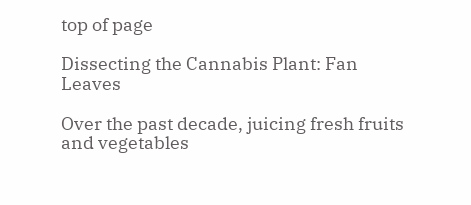top of page

Dissecting the Cannabis Plant: Fan Leaves

Over the past decade, juicing fresh fruits and vegetables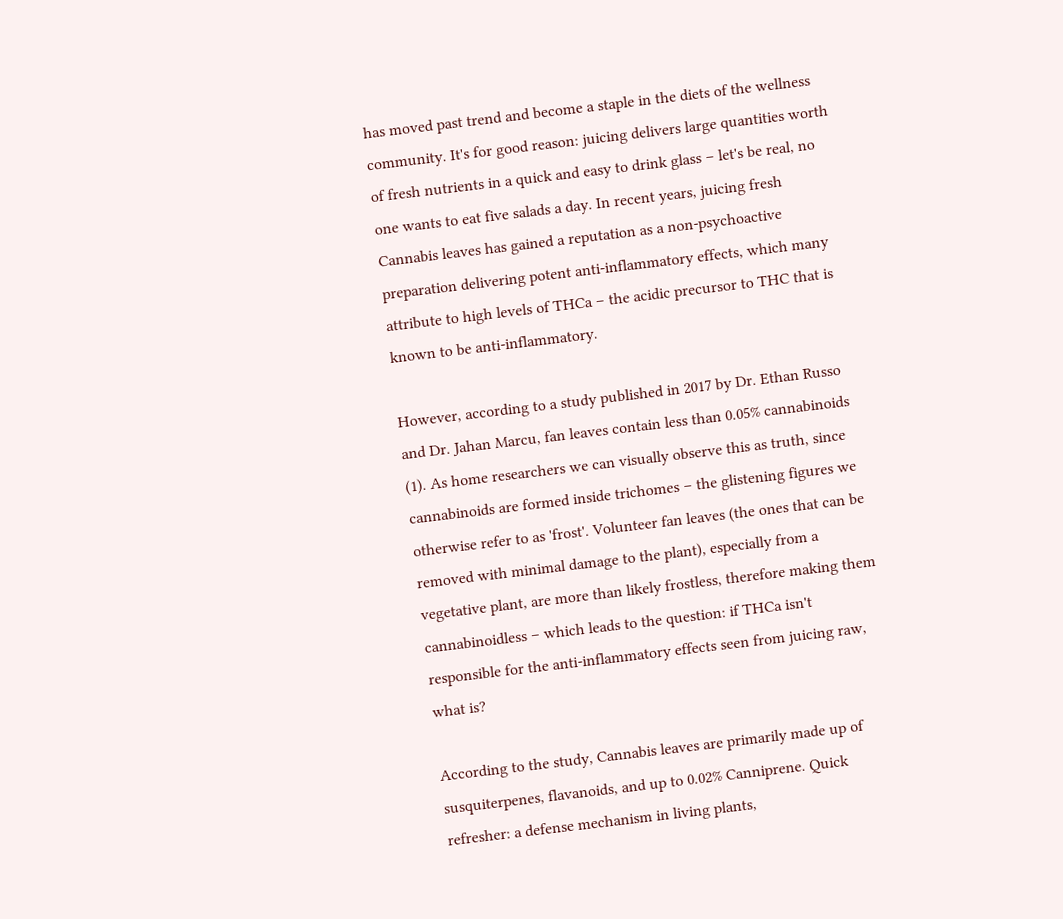has moved past trend and become a staple in the diets of the wellness community. It's for good reason: juicing delivers large quantities worth of fresh nutrients in a quick and easy to drink glass – let's be real, no one wants to eat five salads a day. In recent years, juicing fresh Cannabis leaves has gained a reputation as a non-psychoactive preparation delivering potent anti-inflammatory effects, which many attribute to high levels of THCa – the acidic precursor to THC that is known to be anti-inflammatory.

However, according to a study published in 2017 by Dr. Ethan Russo and Dr. Jahan Marcu, fan leaves contain less than 0.05% cannabinoids (1). As home researchers we can visually observe this as truth, since cannabinoids are formed inside trichomes – the glistening figures we otherwise refer to as 'frost'. Volunteer fan leaves (the ones that can be removed with minimal damage to the plant), especially from a vegetative plant, are more than likely frostless, therefore making them cannabinoidless – which leads to the question: if THCa isn't responsible for the anti-inflammatory effects seen from juicing raw, what is?

According to the study, Cannabis leaves are primarily made up of susquiterpenes, flavanoids, and up to 0.02% Canniprene. Quick refresher: a defense mechanism in living plants,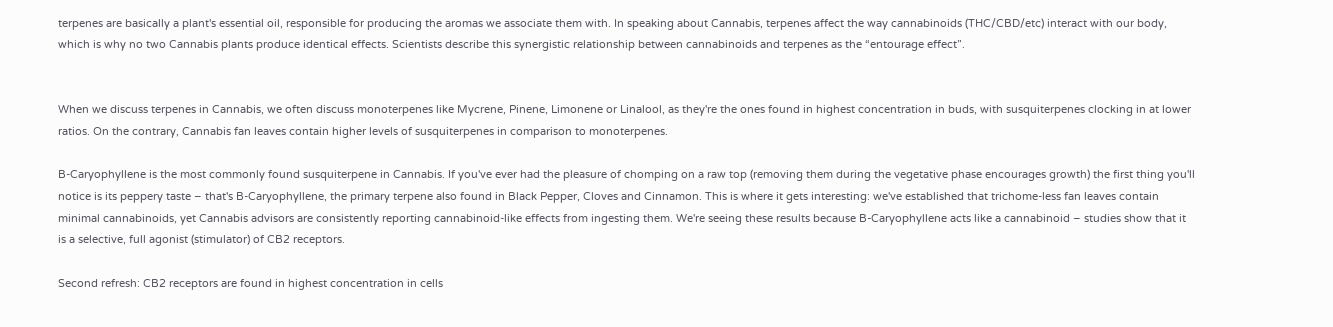terpenes are basically a plant's essential oil, responsible for producing the aromas we associate them with. In speaking about Cannabis, terpenes affect the way cannabinoids (THC/CBD/etc) interact with our body, which is why no two Cannabis plants produce identical effects. Scientists describe this synergistic relationship between cannabinoids and terpenes as the “entourage effect”.


When we discuss terpenes in Cannabis, we often discuss monoterpenes like Mycrene, Pinene, Limonene or Linalool, as they're the ones found in highest concentration in buds, with susquiterpenes clocking in at lower ratios. On the contrary, Cannabis fan leaves contain higher levels of susquiterpenes in comparison to monoterpenes.

B-Caryophyllene is the most commonly found susquiterpene in Cannabis. If you've ever had the pleasure of chomping on a raw top (removing them during the vegetative phase encourages growth) the first thing you'll notice is its peppery taste – that's B-Caryophyllene, the primary terpene also found in Black Pepper, Cloves and Cinnamon. This is where it gets interesting: we've established that trichome-less fan leaves contain minimal cannabinoids, yet Cannabis advisors are consistently reporting cannabinoid-like effects from ingesting them. We're seeing these results because B-Caryophyllene acts like a cannabinoid – studies show that it is a selective, full agonist (stimulator) of CB2 receptors.

Second refresh: CB2 receptors are found in highest concentration in cells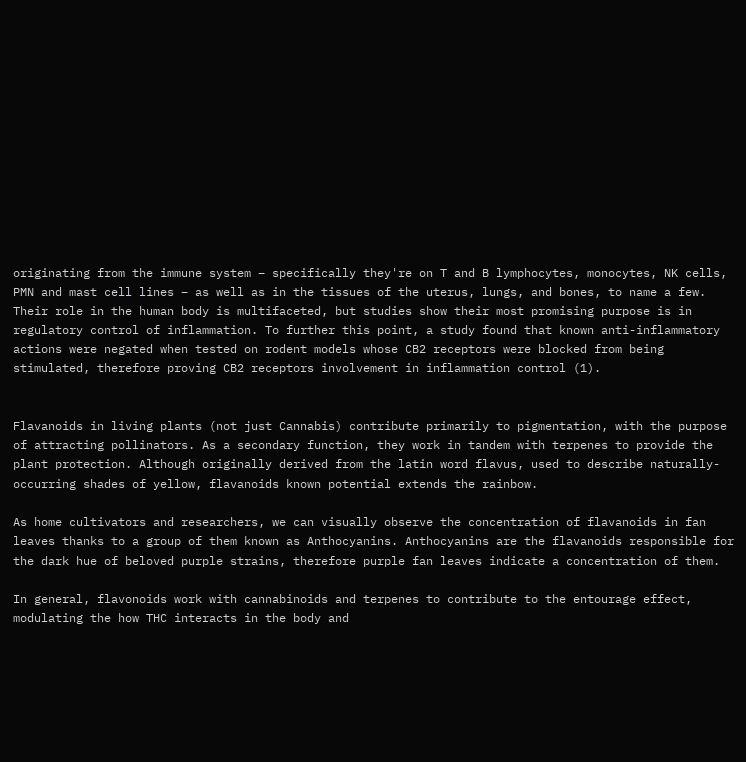originating from the immune system – specifically they're on T and B lymphocytes, monocytes, NK cells, PMN and mast cell lines – as well as in the tissues of the uterus, lungs, and bones, to name a few. Their role in the human body is multifaceted, but studies show their most promising purpose is in regulatory control of inflammation. To further this point, a study found that known anti-inflammatory actions were negated when tested on rodent models whose CB2 receptors were blocked from being stimulated, therefore proving CB2 receptors involvement in inflammation control (1).


Flavanoids in living plants (not just Cannabis) contribute primarily to pigmentation, with the purpose of attracting pollinators. As a secondary function, they work in tandem with terpenes to provide the plant protection. Although originally derived from the latin word flavus, used to describe naturally-occurring shades of yellow, flavanoids known potential extends the rainbow.

As home cultivators and researchers, we can visually observe the concentration of flavanoids in fan leaves thanks to a group of them known as Anthocyanins. Anthocyanins are the flavanoids responsible for the dark hue of beloved purple strains, therefore purple fan leaves indicate a concentration of them.

In general, flavonoids work with cannabinoids and terpenes to contribute to the entourage effect, modulating the how THC interacts in the body and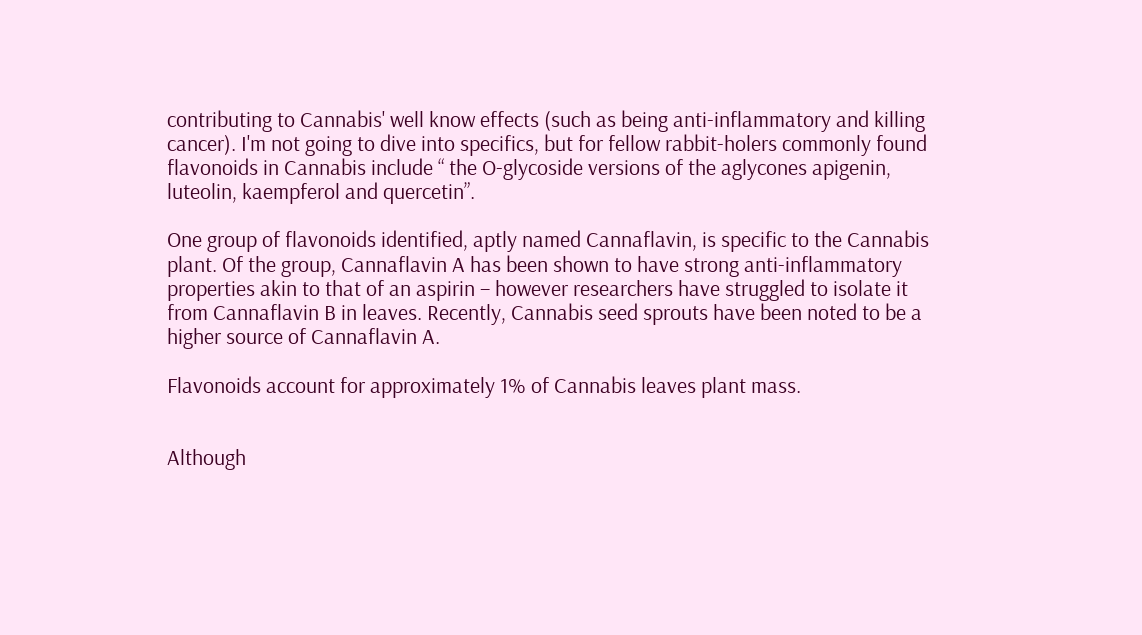contributing to Cannabis' well know effects (such as being anti-inflammatory and killing cancer). I'm not going to dive into specifics, but for fellow rabbit-holers commonly found flavonoids in Cannabis include “ the O-glycoside versions of the aglycones apigenin, luteolin, kaempferol and quercetin”.

One group of flavonoids identified, aptly named Cannaflavin, is specific to the Cannabis plant. Of the group, Cannaflavin A has been shown to have strong anti-inflammatory properties akin to that of an aspirin – however researchers have struggled to isolate it from Cannaflavin B in leaves. Recently, Cannabis seed sprouts have been noted to be a higher source of Cannaflavin A.

Flavonoids account for approximately 1% of Cannabis leaves plant mass.


Although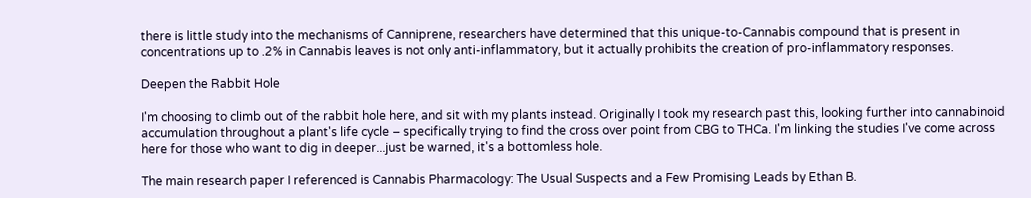there is little study into the mechanisms of Canniprene, researchers have determined that this unique-to-Cannabis compound that is present in concentrations up to .2% in Cannabis leaves is not only anti-inflammatory, but it actually prohibits the creation of pro-inflammatory responses.

Deepen the Rabbit Hole

I'm choosing to climb out of the rabbit hole here, and sit with my plants instead. Originally I took my research past this, looking further into cannabinoid accumulation throughout a plant's life cycle – specifically trying to find the cross over point from CBG to THCa. I'm linking the studies I've come across here for those who want to dig in deeper...just be warned, it's a bottomless hole.

The main research paper I referenced is Cannabis Pharmacology: The Usual Suspects and a Few Promising Leads by Ethan B.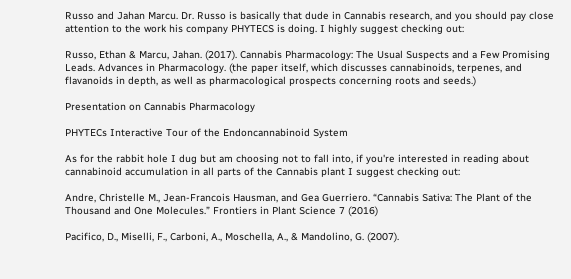Russo and Jahan Marcu. Dr. Russo is basically that dude in Cannabis research, and you should pay close attention to the work his company PHYTECS is doing. I highly suggest checking out:

Russo, Ethan & Marcu, Jahan. (2017). Cannabis Pharmacology: The Usual Suspects and a Few Promising Leads. Advances in Pharmacology. (the paper itself, which discusses cannabinoids, terpenes, and flavanoids in depth, as well as pharmacological prospects concerning roots and seeds.)

Presentation on Cannabis Pharmacology

PHYTECs Interactive Tour of the Endoncannabinoid System

As for the rabbit hole I dug but am choosing not to fall into, if you're interested in reading about cannabinoid accumulation in all parts of the Cannabis plant I suggest checking out:

Andre, Christelle M., Jean-Francois Hausman, and Gea Guerriero. “Cannabis Sativa: The Plant of the Thousand and One Molecules.” Frontiers in Plant Science 7 (2016)

Pacifico, D., Miselli, F., Carboni, A., Moschella, A., & Mandolino, G. (2007).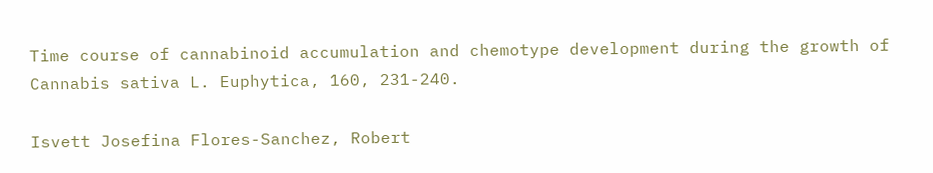Time course of cannabinoid accumulation and chemotype development during the growth of Cannabis sativa L. Euphytica, 160, 231-240.

Isvett Josefina Flores-Sanchez, Robert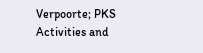Verpoorte; PKS Activities and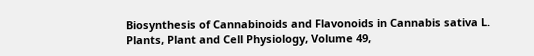Biosynthesis of Cannabinoids and Flavonoids in Cannabis sativa L. Plants, Plant and Cell Physiology, Volume 49,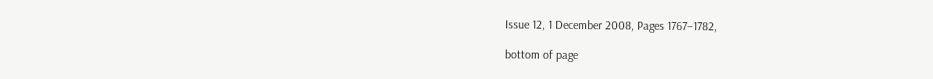Issue 12, 1 December 2008, Pages 1767–1782,

bottom of page